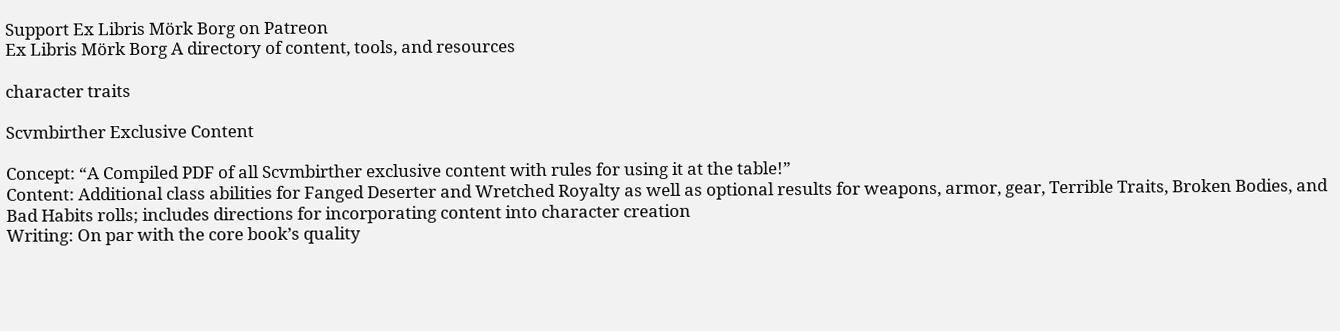Support Ex Libris Mörk Borg on Patreon
Ex Libris Mörk Borg A directory of content, tools, and resources

character traits

Scvmbirther Exclusive Content

Concept: “A Compiled PDF of all Scvmbirther exclusive content with rules for using it at the table!”
Content: Additional class abilities for Fanged Deserter and Wretched Royalty as well as optional results for weapons, armor, gear, Terrible Traits, Broken Bodies, and Bad Habits rolls; includes directions for incorporating content into character creation
Writing: On par with the core book’s quality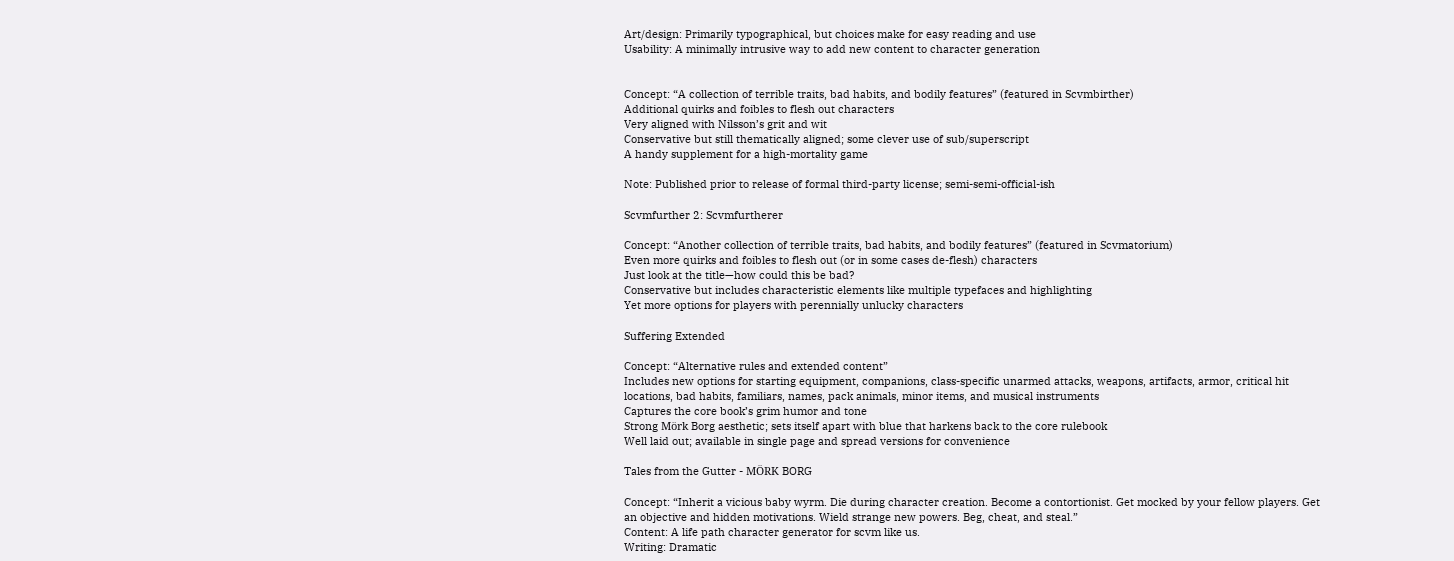Art/design: Primarily typographical, but choices make for easy reading and use
Usability: A minimally intrusive way to add new content to character generation


Concept: “A collection of terrible traits, bad habits, and bodily features” (featured in Scvmbirther)
Additional quirks and foibles to flesh out characters
Very aligned with Nilsson’s grit and wit
Conservative but still thematically aligned; some clever use of sub/superscript
A handy supplement for a high-mortality game

Note: Published prior to release of formal third-party license; semi-semi-official-ish

Scvmfurther 2: Scvmfurtherer

Concept: “Another collection of terrible traits, bad habits, and bodily features” (featured in Scvmatorium)
Even more quirks and foibles to flesh out (or in some cases de-flesh) characters
Just look at the title—how could this be bad?
Conservative but includes characteristic elements like multiple typefaces and highlighting
Yet more options for players with perennially unlucky characters

Suffering Extended

Concept: “Alternative rules and extended content”
Includes new options for starting equipment, companions, class-specific unarmed attacks, weapons, artifacts, armor, critical hit locations, bad habits, familiars, names, pack animals, minor items, and musical instruments
Captures the core book’s grim humor and tone
Strong Mörk Borg aesthetic; sets itself apart with blue that harkens back to the core rulebook
Well laid out; available in single page and spread versions for convenience

Tales from the Gutter - MÖRK BORG

Concept: “Inherit a vicious baby wyrm. Die during character creation. Become a contortionist. Get mocked by your fellow players. Get an objective and hidden motivations. Wield strange new powers. Beg, cheat, and steal.”
Content: A life path character generator for scvm like us.
Writing: Dramatic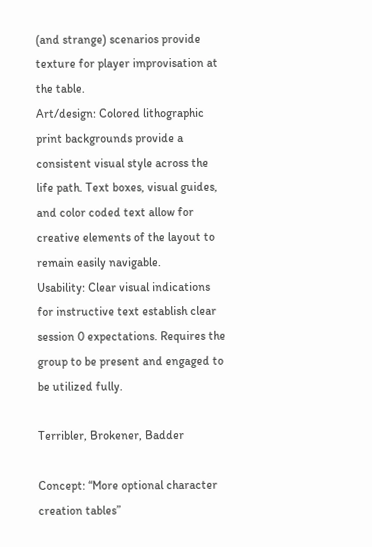(and strange) scenarios provide texture for player improvisation at the table.
Art/design: Colored lithographic print backgrounds provide a consistent visual style across the life path. Text boxes, visual guides, and color coded text allow for creative elements of the layout to remain easily navigable.
Usability: Clear visual indications for instructive text establish clear session 0 expectations. Requires the group to be present and engaged to be utilized fully.

Terribler, Brokener, Badder

Concept: “More optional character creation tables”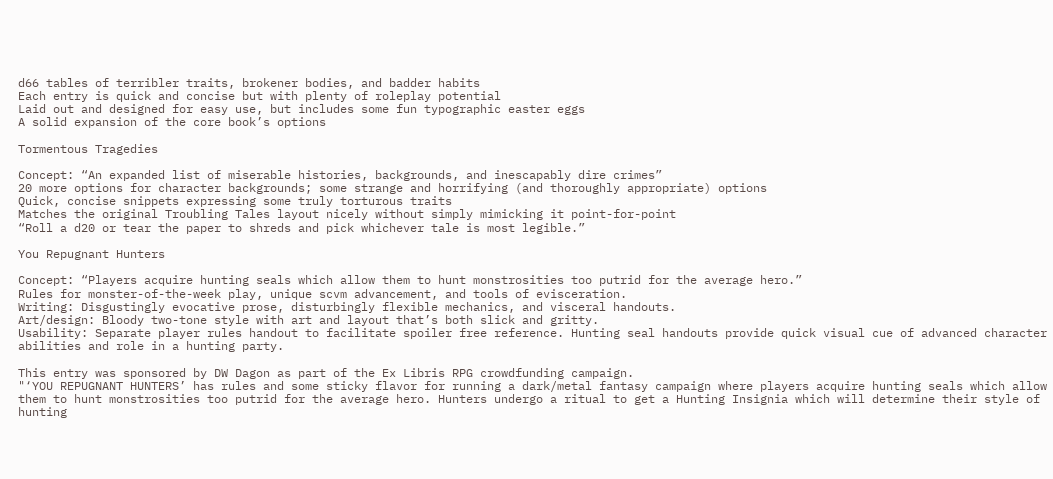d66 tables of terribler traits, brokener bodies, and badder habits
Each entry is quick and concise but with plenty of roleplay potential
Laid out and designed for easy use, but includes some fun typographic easter eggs
A solid expansion of the core book’s options

Tormentous Tragedies

Concept: “An expanded list of miserable histories, backgrounds, and inescapably dire crimes”
20 more options for character backgrounds; some strange and horrifying (and thoroughly appropriate) options
Quick, concise snippets expressing some truly torturous traits
Matches the original Troubling Tales layout nicely without simply mimicking it point-for-point
“Roll a d20 or tear the paper to shreds and pick whichever tale is most legible.”

You Repugnant Hunters

Concept: “Players acquire hunting seals which allow them to hunt monstrosities too putrid for the average hero.”
Rules for monster-of-the-week play, unique scvm advancement, and tools of evisceration.
Writing: Disgustingly evocative prose, disturbingly flexible mechanics, and visceral handouts.
Art/design: Bloody two-tone style with art and layout that’s both slick and gritty.
Usability: Separate player rules handout to facilitate spoiler free reference. Hunting seal handouts provide quick visual cue of advanced character abilities and role in a hunting party.

This entry was sponsored by DW Dagon as part of the Ex Libris RPG crowdfunding campaign.
"‘YOU REPUGNANT HUNTERS’ has rules and some sticky flavor for running a dark/metal fantasy campaign where players acquire hunting seals which allow them to hunt monstrosities too putrid for the average hero. Hunters undergo a ritual to get a Hunting Insignia which will determine their style of hunting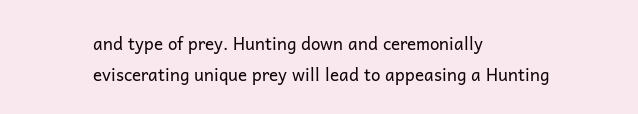and type of prey. Hunting down and ceremonially eviscerating unique prey will lead to appeasing a Hunting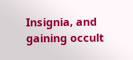Insignia, and gaining occult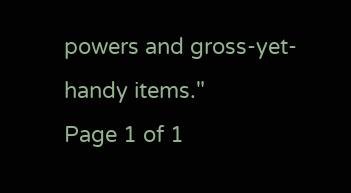powers and gross-yet-handy items."
Page 1 of 1